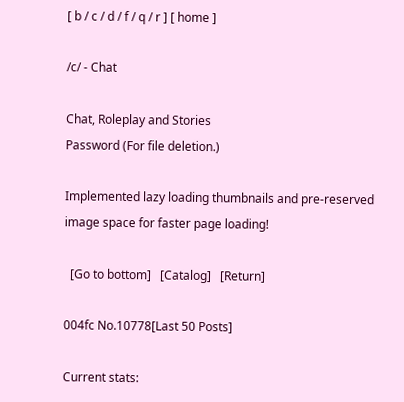[ b / c / d / f / q / r ] [ home ]

/c/ - Chat

Chat, Roleplay and Stories
Password (For file deletion.)

Implemented lazy loading thumbnails and pre-reserved image space for faster page loading!

  [Go to bottom]   [Catalog]   [Return]

004fc No.10778[Last 50 Posts]

Current stats: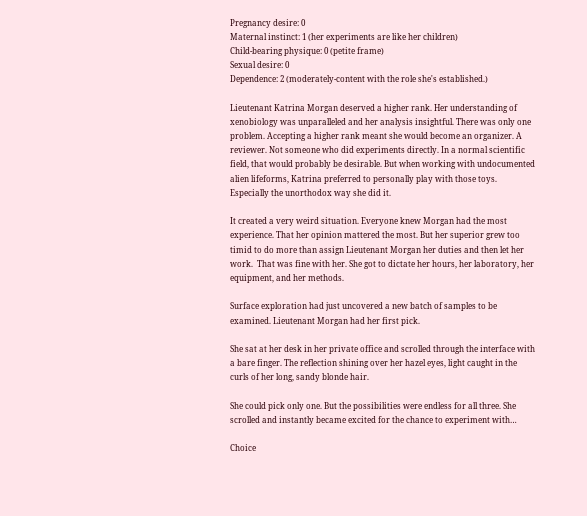Pregnancy desire: 0
Maternal instinct: 1 (her experiments are like her children)
Child-bearing physique: 0 (petite frame)
Sexual desire: 0
Dependence: 2 (moderately-content with the role she's established.)

Lieutenant Katrina Morgan deserved a higher rank. Her understanding of xenobiology was unparalleled and her analysis insightful. There was only one problem. Accepting a higher rank meant she would become an organizer. A reviewer. Not someone who did experiments directly. In a normal scientific field, that would probably be desirable. But when working with undocumented alien lifeforms, Katrina preferred to personally play with those toys. Especially the unorthodox way she did it.

It created a very weird situation. Everyone knew Morgan had the most experience. That her opinion mattered the most. But her superior grew too timid to do more than assign Lieutenant Morgan her duties and then let her work.  That was fine with her. She got to dictate her hours, her laboratory, her equipment, and her methods.

Surface exploration had just uncovered a new batch of samples to be examined. Lieutenant Morgan had her first pick.

She sat at her desk in her private office and scrolled through the interface with a bare finger. The reflection shining over her hazel eyes, light caught in the curls of her long, sandy blonde hair.

She could pick only one. But the possibilities were endless for all three. She scrolled and instantly became excited for the chance to experiment with…

Choice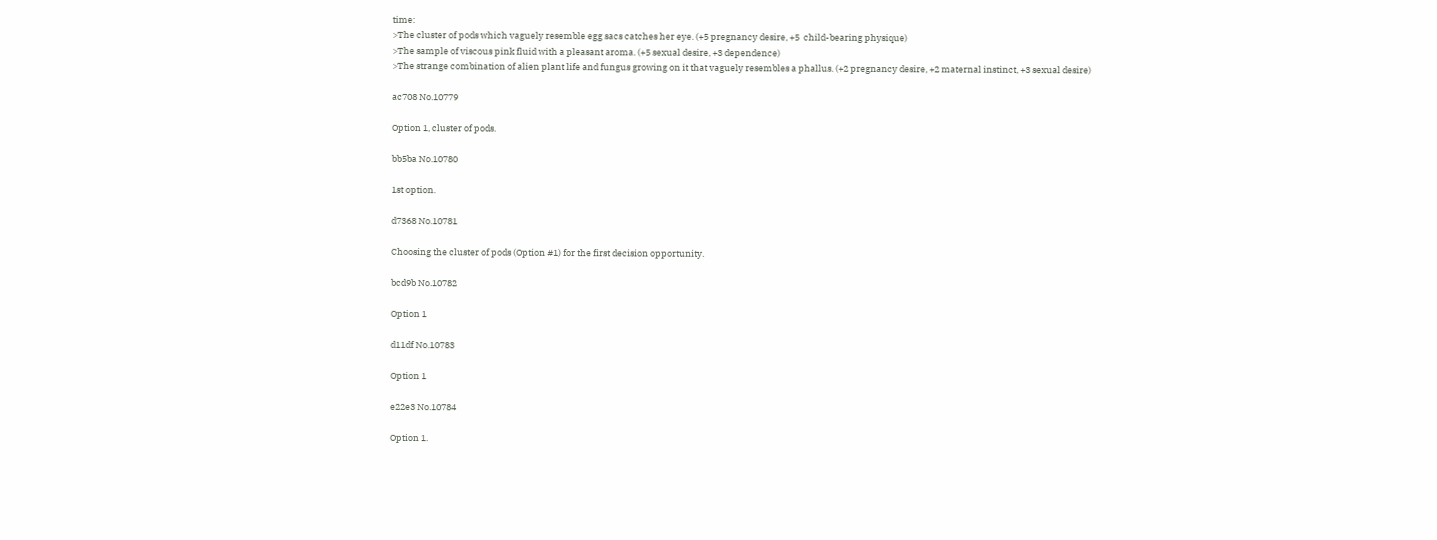time:
>The cluster of pods which vaguely resemble egg sacs catches her eye. (+5 pregnancy desire, +5  child-bearing physique)
>The sample of viscous pink fluid with a pleasant aroma. (+5 sexual desire, +3 dependence)
>The strange combination of alien plant life and fungus growing on it that vaguely resembles a phallus. (+2 pregnancy desire, +2 maternal instinct, +3 sexual desire)

ac708 No.10779

Option 1, cluster of pods.

bb5ba No.10780

1st option.

d7368 No.10781

Choosing the cluster of pods (Option #1) for the first decision opportunity.

bcd9b No.10782

Option 1

d11df No.10783

Option 1

e22e3 No.10784

Option 1.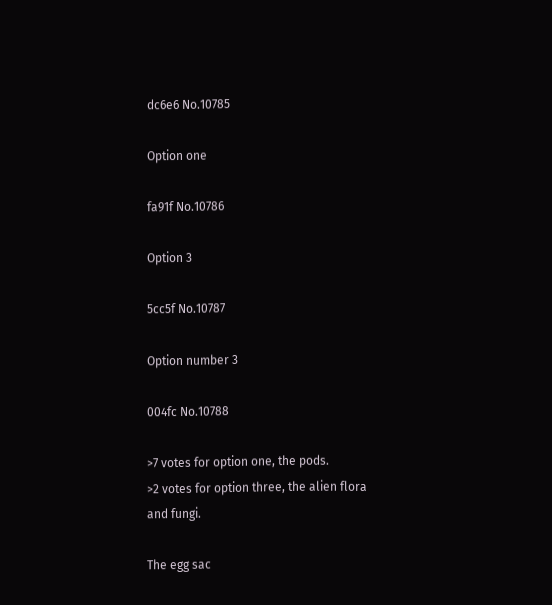dc6e6 No.10785

Option one

fa91f No.10786

Option 3

5cc5f No.10787

Option number 3

004fc No.10788

>7 votes for option one, the pods.
>2 votes for option three, the alien flora and fungi.

The egg sac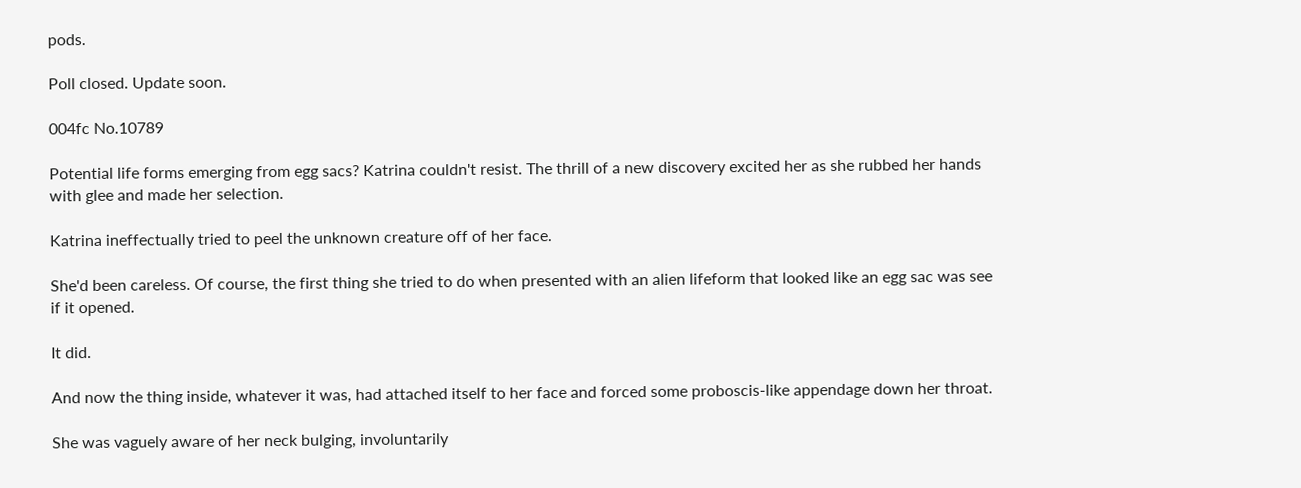pods.

Poll closed. Update soon.

004fc No.10789

Potential life forms emerging from egg sacs? Katrina couldn't resist. The thrill of a new discovery excited her as she rubbed her hands with glee and made her selection.

Katrina ineffectually tried to peel the unknown creature off of her face.

She'd been careless. Of course, the first thing she tried to do when presented with an alien lifeform that looked like an egg sac was see if it opened.

It did.

And now the thing inside, whatever it was, had attached itself to her face and forced some proboscis-like appendage down her throat.

She was vaguely aware of her neck bulging, involuntarily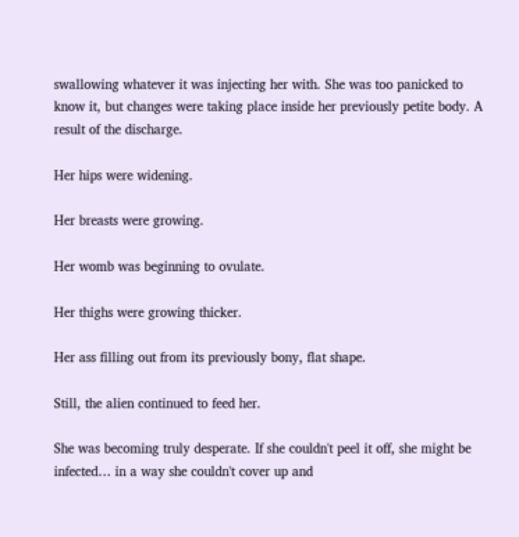swallowing whatever it was injecting her with. She was too panicked to know it, but changes were taking place inside her previously petite body. A result of the discharge.

Her hips were widening.

Her breasts were growing.

Her womb was beginning to ovulate.

Her thighs were growing thicker.

Her ass filling out from its previously bony, flat shape.

Still, the alien continued to feed her.

She was becoming truly desperate. If she couldn't peel it off, she might be infected… in a way she couldn't cover up and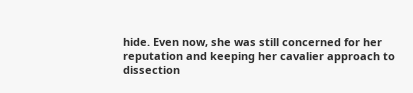hide. Even now, she was still concerned for her reputation and keeping her cavalier approach to dissection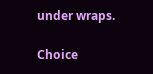under wraps.

Choice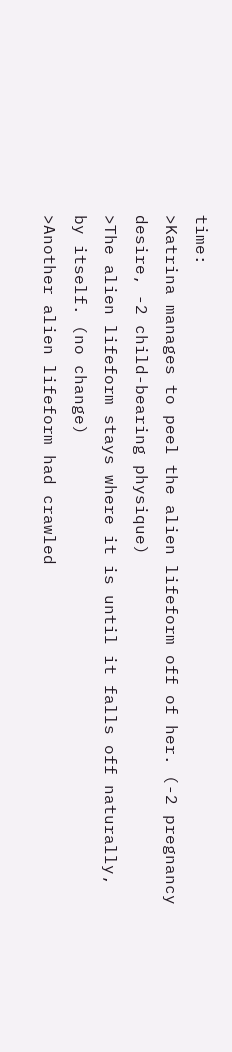time:
>Katrina manages to peel the alien lifeform off of her. (-2 pregnancy desire, -2 child-bearing physique)
>The alien lifeform stays where it is until it falls off naturally, by itself. (no change)
>Another alien lifeform had crawled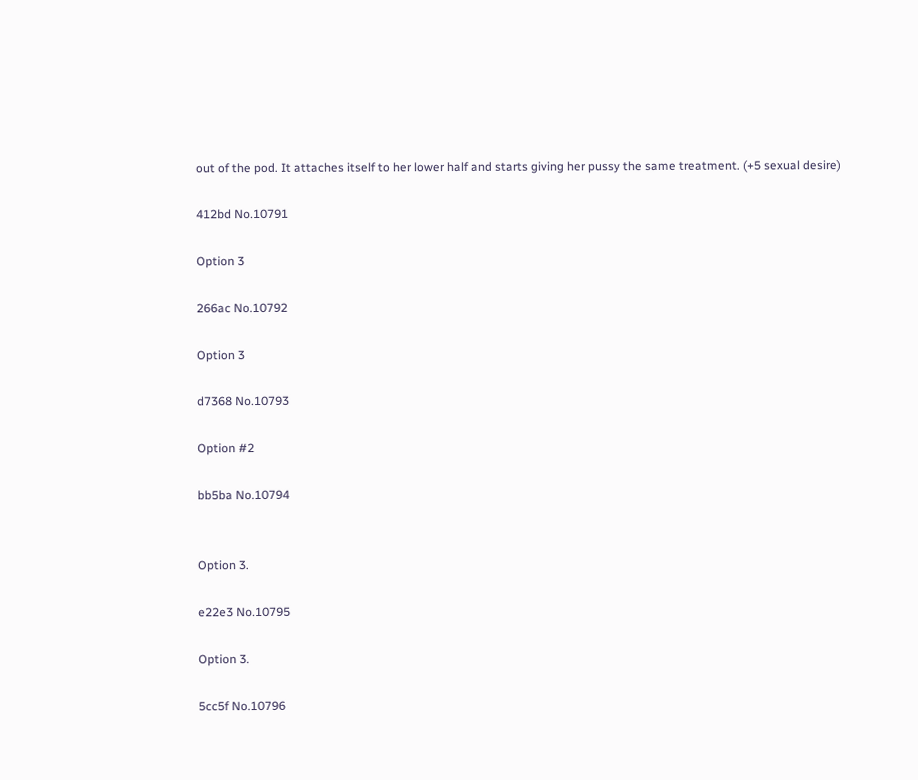out of the pod. It attaches itself to her lower half and starts giving her pussy the same treatment. (+5 sexual desire)

412bd No.10791

Option 3

266ac No.10792

Option 3

d7368 No.10793

Option #2

bb5ba No.10794


Option 3.

e22e3 No.10795

Option 3.

5cc5f No.10796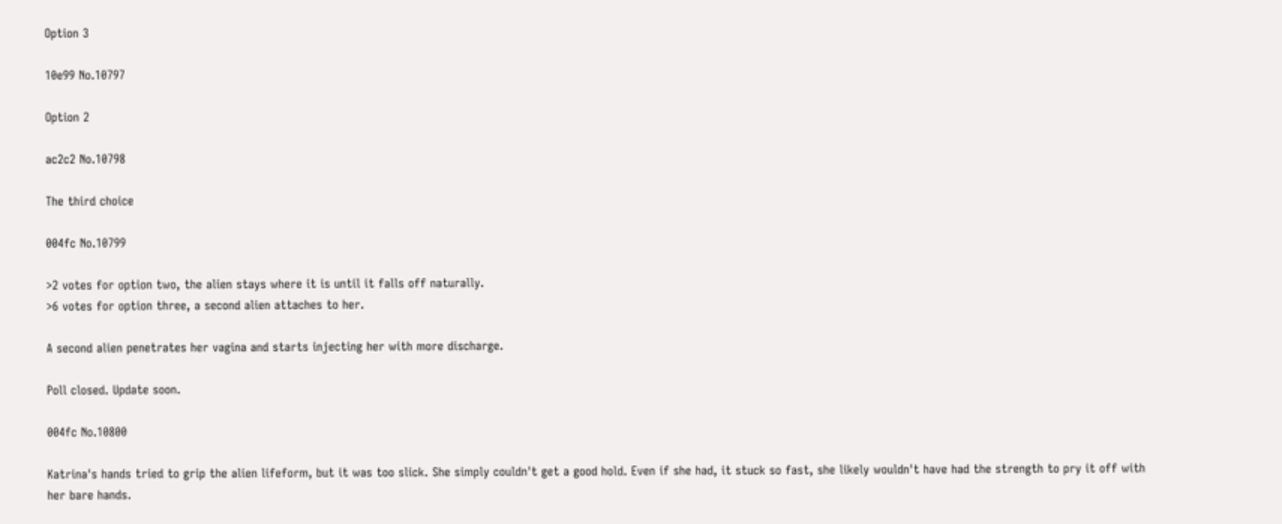Option 3

10e99 No.10797

Option 2

ac2c2 No.10798

The third choice

004fc No.10799

>2 votes for option two, the alien stays where it is until it falls off naturally.
>6 votes for option three, a second alien attaches to her.

A second alien penetrates her vagina and starts injecting her with more discharge.

Poll closed. Update soon.

004fc No.10800

Katrina's hands tried to grip the alien lifeform, but it was too slick. She simply couldn't get a good hold. Even if she had, it stuck so fast, she likely wouldn't have had the strength to pry it off with her bare hands.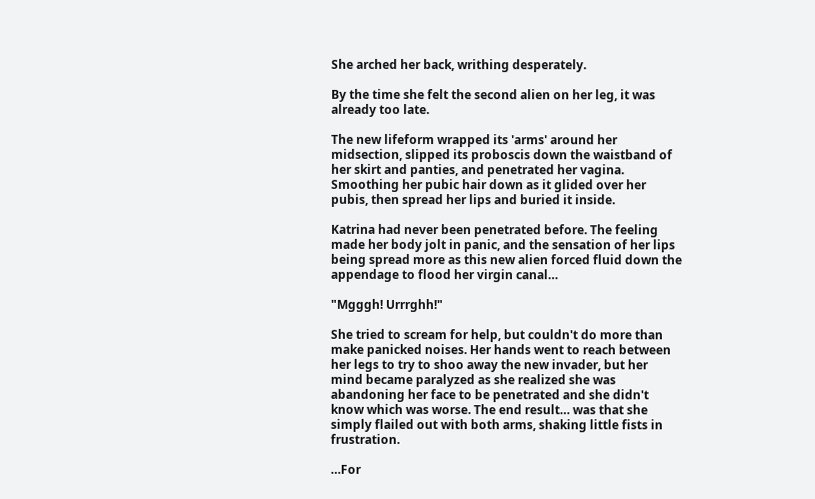She arched her back, writhing desperately.

By the time she felt the second alien on her leg, it was already too late.

The new lifeform wrapped its 'arms' around her midsection, slipped its proboscis down the waistband of her skirt and panties, and penetrated her vagina. Smoothing her pubic hair down as it glided over her pubis, then spread her lips and buried it inside.

Katrina had never been penetrated before. The feeling made her body jolt in panic, and the sensation of her lips being spread more as this new alien forced fluid down the appendage to flood her virgin canal…

"Mgggh! Urrrghh!"

She tried to scream for help, but couldn't do more than make panicked noises. Her hands went to reach between her legs to try to shoo away the new invader, but her mind became paralyzed as she realized she was abandoning her face to be penetrated and she didn't know which was worse. The end result… was that she simply flailed out with both arms, shaking little fists in frustration.

…For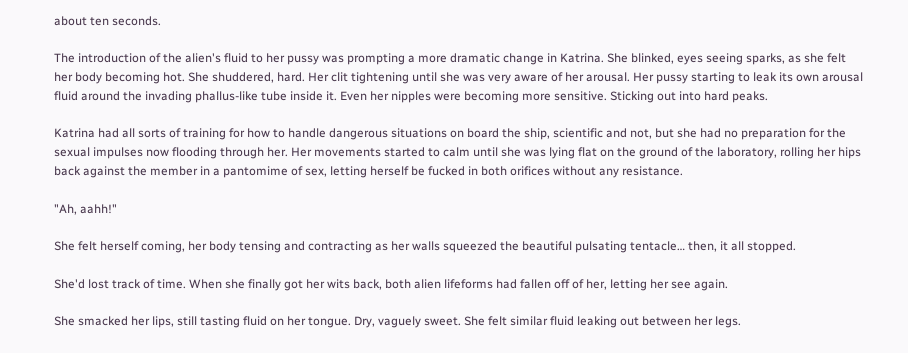about ten seconds.

The introduction of the alien's fluid to her pussy was prompting a more dramatic change in Katrina. She blinked, eyes seeing sparks, as she felt her body becoming hot. She shuddered, hard. Her clit tightening until she was very aware of her arousal. Her pussy starting to leak its own arousal fluid around the invading phallus-like tube inside it. Even her nipples were becoming more sensitive. Sticking out into hard peaks.

Katrina had all sorts of training for how to handle dangerous situations on board the ship, scientific and not, but she had no preparation for the sexual impulses now flooding through her. Her movements started to calm until she was lying flat on the ground of the laboratory, rolling her hips back against the member in a pantomime of sex, letting herself be fucked in both orifices without any resistance.

"Ah, aahh!"

She felt herself coming, her body tensing and contracting as her walls squeezed the beautiful pulsating tentacle… then, it all stopped.

She'd lost track of time. When she finally got her wits back, both alien lifeforms had fallen off of her, letting her see again.

She smacked her lips, still tasting fluid on her tongue. Dry, vaguely sweet. She felt similar fluid leaking out between her legs.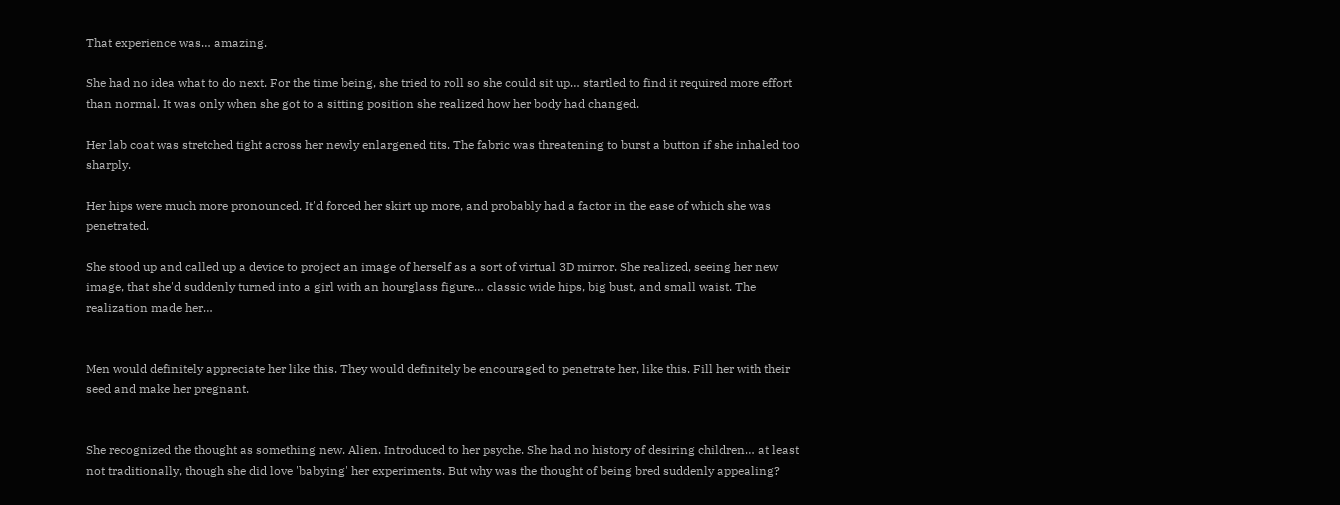That experience was… amazing.

She had no idea what to do next. For the time being, she tried to roll so she could sit up… startled to find it required more effort than normal. It was only when she got to a sitting position she realized how her body had changed.

Her lab coat was stretched tight across her newly enlargened tits. The fabric was threatening to burst a button if she inhaled too sharply.

Her hips were much more pronounced. It'd forced her skirt up more, and probably had a factor in the ease of which she was penetrated.

She stood up and called up a device to project an image of herself as a sort of virtual 3D mirror. She realized, seeing her new image, that she'd suddenly turned into a girl with an hourglass figure… classic wide hips, big bust, and small waist. The realization made her…


Men would definitely appreciate her like this. They would definitely be encouraged to penetrate her, like this. Fill her with their seed and make her pregnant.


She recognized the thought as something new. Alien. Introduced to her psyche. She had no history of desiring children… at least not traditionally, though she did love 'babying' her experiments. But why was the thought of being bred suddenly appealing?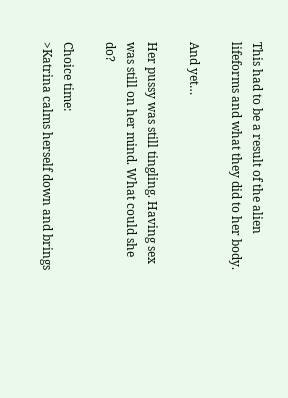This had to be a result of the alien lifeforms and what they did to her body.

And yet…

Her pussy was still tingling. Having sex was still on her mind. What could she do?

Choice time:
>Katrina calms herself down and brings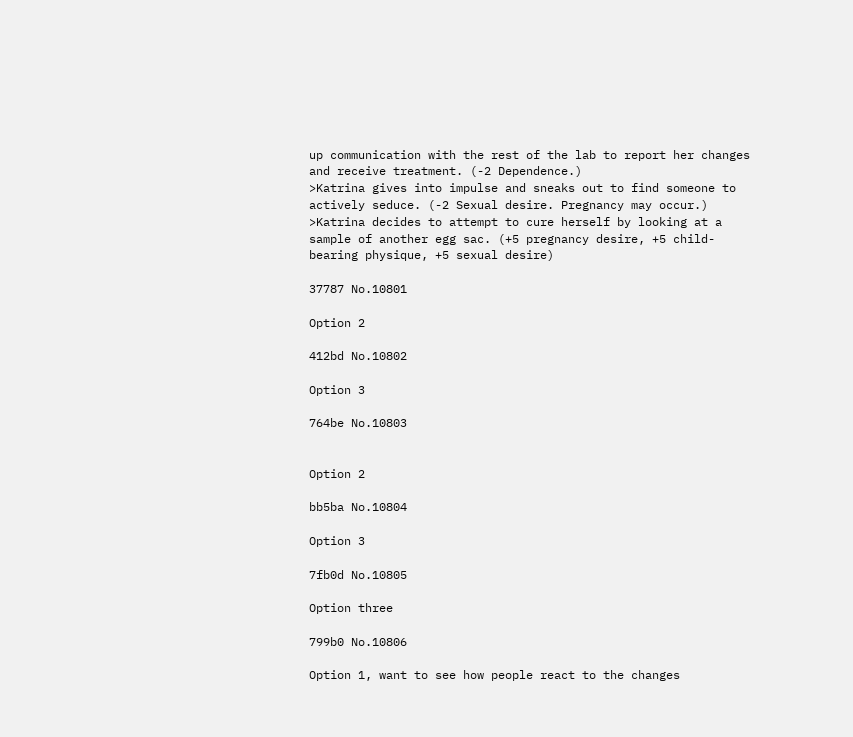up communication with the rest of the lab to report her changes and receive treatment. (-2 Dependence.)
>Katrina gives into impulse and sneaks out to find someone to actively seduce. (-2 Sexual desire. Pregnancy may occur.)
>Katrina decides to attempt to cure herself by looking at a sample of another egg sac. (+5 pregnancy desire, +5 child-bearing physique, +5 sexual desire)

37787 No.10801

Option 2

412bd No.10802

Option 3

764be No.10803


Option 2

bb5ba No.10804

Option 3

7fb0d No.10805

Option three

799b0 No.10806

Option 1, want to see how people react to the changes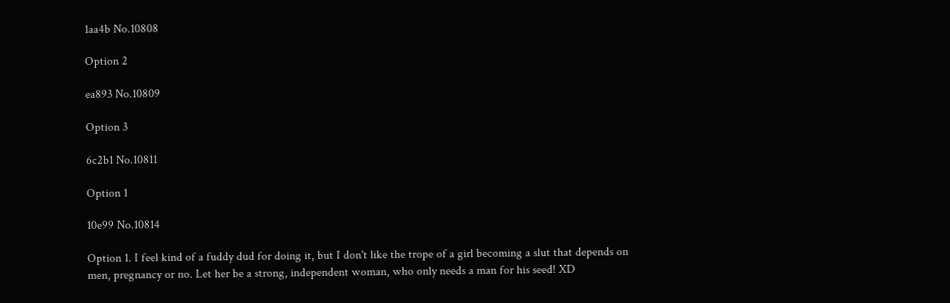1aa4b No.10808

Option 2

ea893 No.10809

Option 3

6c2b1 No.10811

Option 1

10e99 No.10814

Option 1. I feel kind of a fuddy dud for doing it, but I don't like the trope of a girl becoming a slut that depends on men, pregnancy or no. Let her be a strong, independent woman, who only needs a man for his seed! XD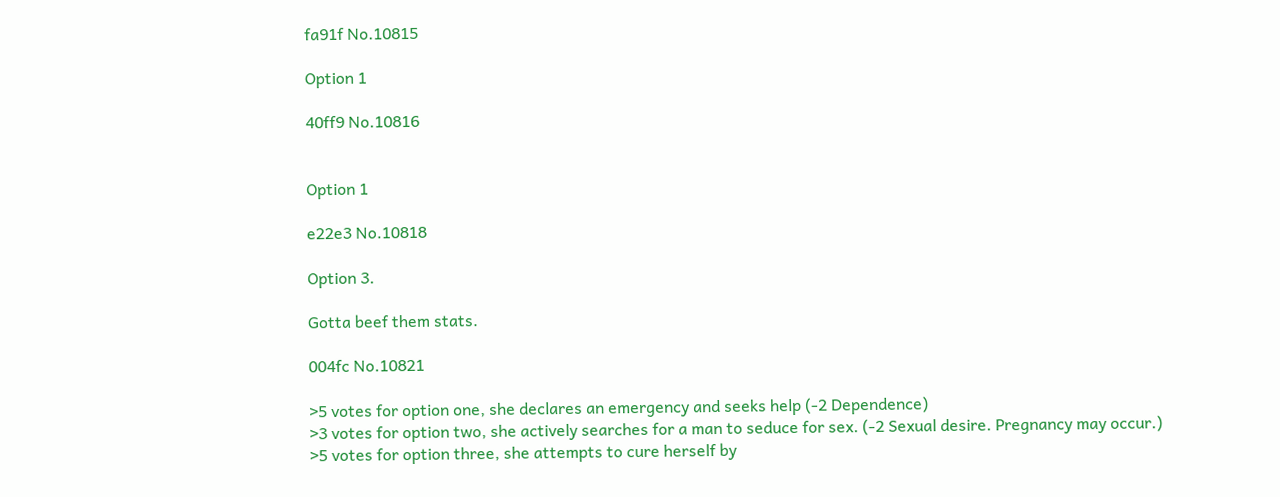fa91f No.10815

Option 1

40ff9 No.10816


Option 1

e22e3 No.10818

Option 3.

Gotta beef them stats.

004fc No.10821

>5 votes for option one, she declares an emergency and seeks help (-2 Dependence)
>3 votes for option two, she actively searches for a man to seduce for sex. (-2 Sexual desire. Pregnancy may occur.)
>5 votes for option three, she attempts to cure herself by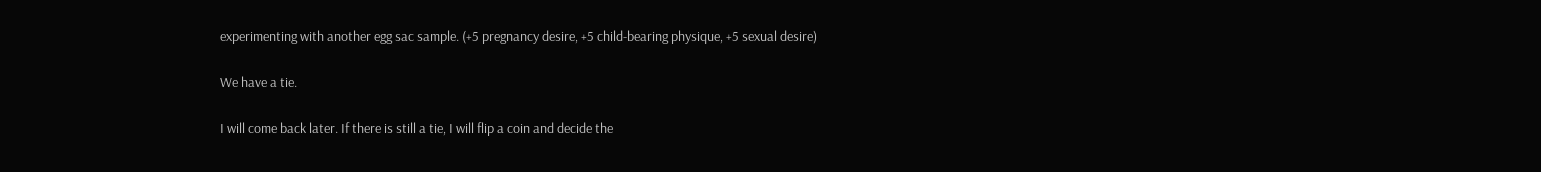experimenting with another egg sac sample. (+5 pregnancy desire, +5 child-bearing physique, +5 sexual desire)

We have a tie.

I will come back later. If there is still a tie, I will flip a coin and decide the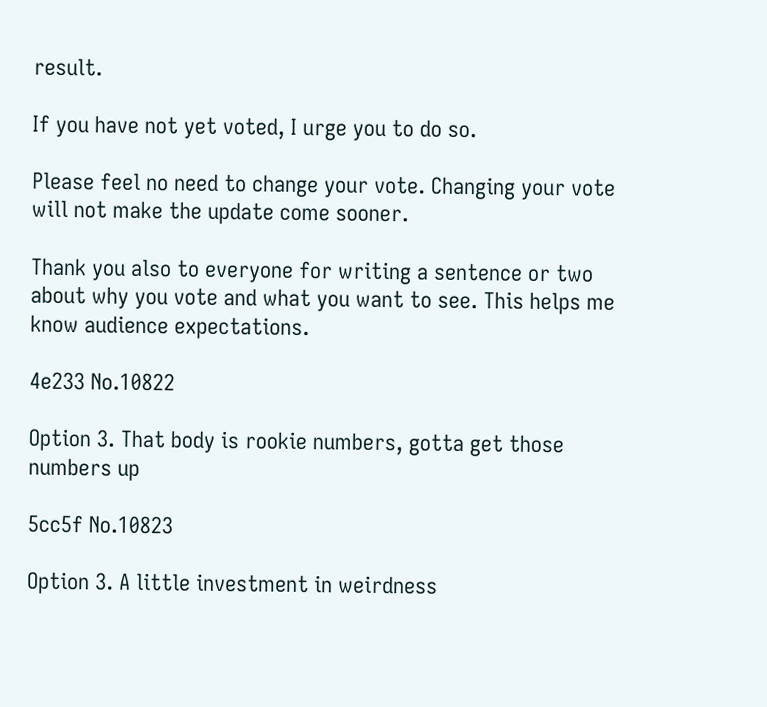result.

If you have not yet voted, I urge you to do so.

Please feel no need to change your vote. Changing your vote will not make the update come sooner.

Thank you also to everyone for writing a sentence or two about why you vote and what you want to see. This helps me know audience expectations.

4e233 No.10822

Option 3. That body is rookie numbers, gotta get those numbers up

5cc5f No.10823

Option 3. A little investment in weirdness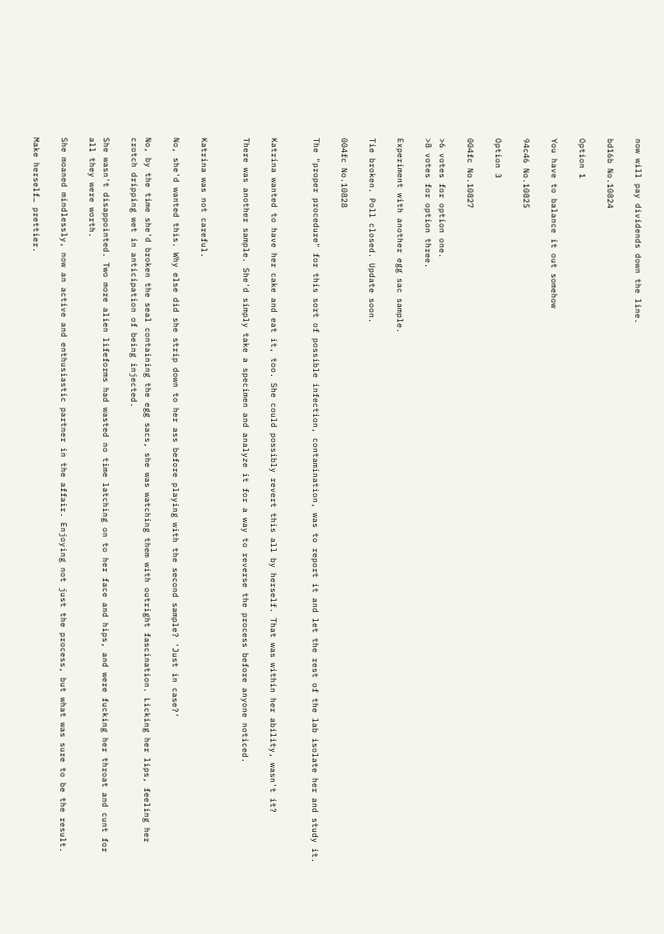now will pay dividends down the line.

bd16b No.10824

Option 1

You have to balance it out somehow

94c46 No.10825

Option 3

004fc No.10827

>6 votes for option one.
>8 votes for option three.

Experiment with another egg sac sample.

Tie broken. Poll closed. Update soon.

004fc No.10828

The "proper procedure" for this sort of possible infection, contamination, was to report it and let the rest of the lab isolate her and study it.


Katrina wanted to have her cake and eat it, too. She could possibly revert this all by herself. That was within her ability, wasn't it?

There was another sample. She'd simply take a specimen and analyze it for a way to reverse the process before anyone noticed.


Katrina was not careful.

No, she'd wanted this. Why else did she strip down to her ass before playing with the second sample? 'Just in case?'

No, by the time she'd broken the seal containing the egg sacs, she was watching them with outright fascination. Licking her lips, feeling her crotch dripping wet in anticipation of being injected.

She wasn't disappointed. Two more alien lifeforms had wasted no time latching on to her face and hips, and were fucking her throat and cunt for all they were worth.

She moaned mindlessly, now an active and enthusiastic partner in the affair. Enjoying not just the process, but what was sure to be the result.

Make herself… prettier.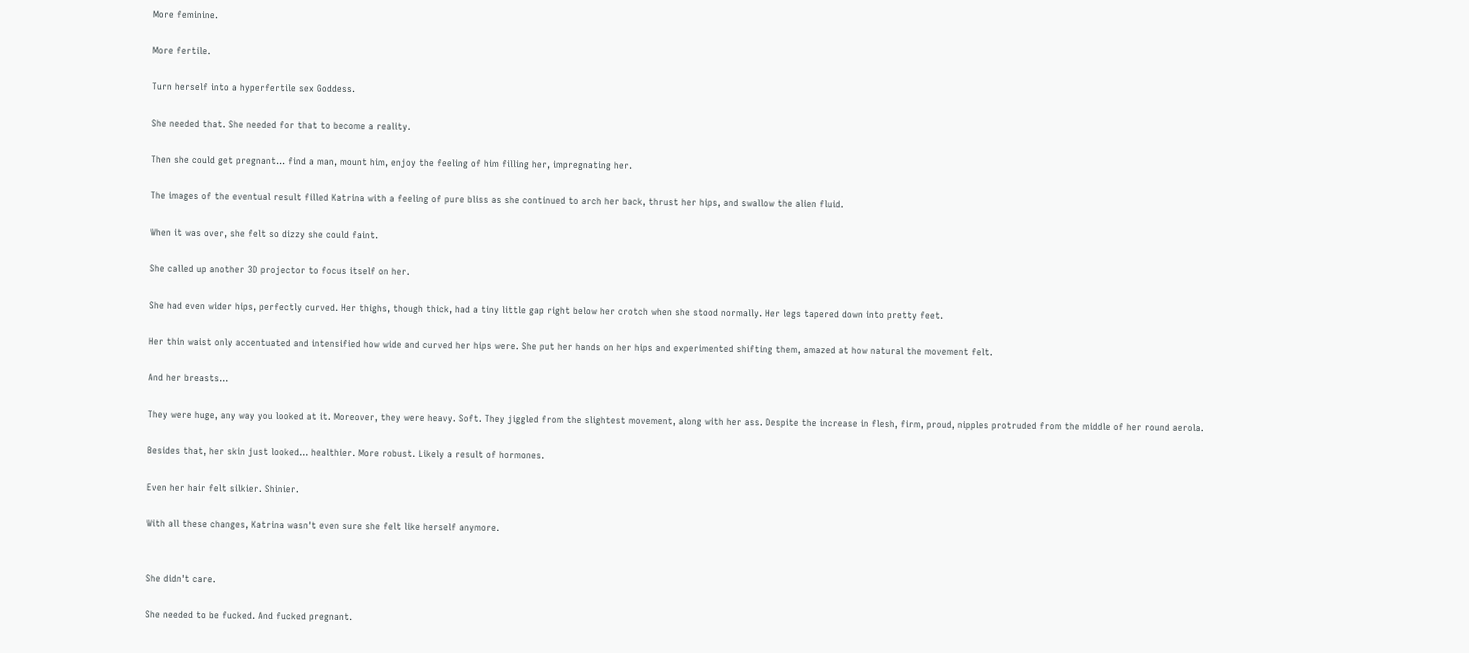More feminine.

More fertile.

Turn herself into a hyperfertile sex Goddess.

She needed that. She needed for that to become a reality.

Then she could get pregnant… find a man, mount him, enjoy the feeling of him filling her, impregnating her.

The images of the eventual result filled Katrina with a feeling of pure bliss as she continued to arch her back, thrust her hips, and swallow the alien fluid.

When it was over, she felt so dizzy she could faint.

She called up another 3D projector to focus itself on her.

She had even wider hips, perfectly curved. Her thighs, though thick, had a tiny little gap right below her crotch when she stood normally. Her legs tapered down into pretty feet.

Her thin waist only accentuated and intensified how wide and curved her hips were. She put her hands on her hips and experimented shifting them, amazed at how natural the movement felt.

And her breasts…

They were huge, any way you looked at it. Moreover, they were heavy. Soft. They jiggled from the slightest movement, along with her ass. Despite the increase in flesh, firm, proud, nipples protruded from the middle of her round aerola.

Besides that, her skin just looked… healthier. More robust. Likely a result of hormones.

Even her hair felt silkier. Shinier.

With all these changes, Katrina wasn't even sure she felt like herself anymore.


She didn't care.

She needed to be fucked. And fucked pregnant.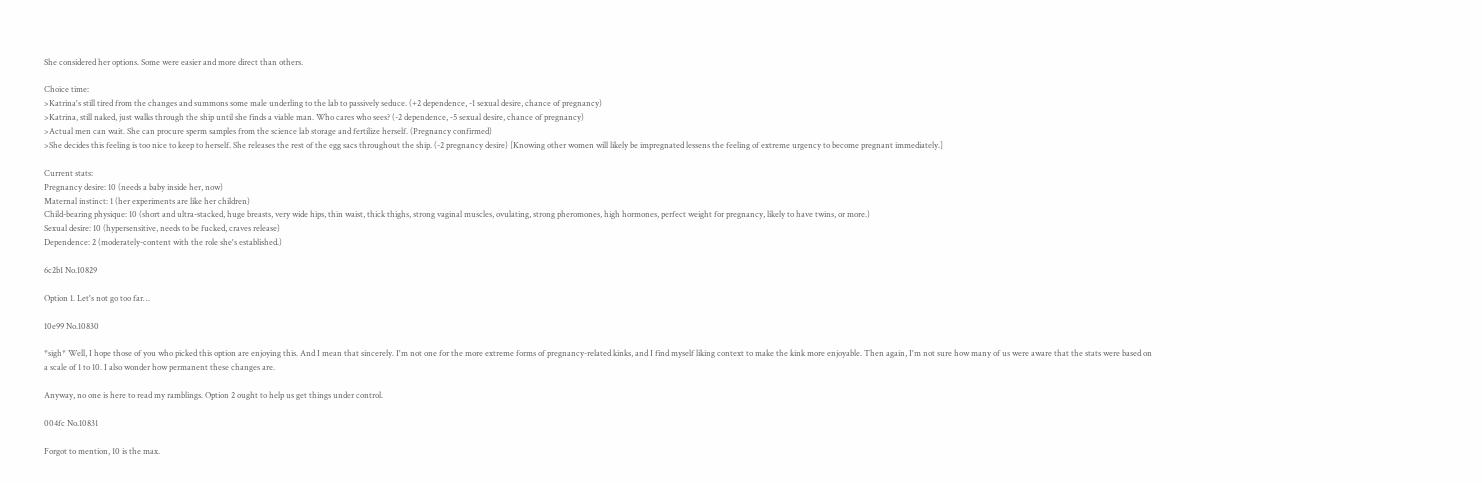She considered her options. Some were easier and more direct than others.

Choice time:
>Katrina's still tired from the changes and summons some male underling to the lab to passively seduce. (+2 dependence, -1 sexual desire, chance of pregnancy)
>Katrina, still naked, just walks through the ship until she finds a viable man. Who cares who sees? (-2 dependence, -5 sexual desire, chance of pregnancy)
>Actual men can wait. She can procure sperm samples from the science lab storage and fertilize herself. (Pregnancy confirmed)
>She decides this feeling is too nice to keep to herself. She releases the rest of the egg sacs throughout the ship. (-2 pregnancy desire) [Knowing other women will likely be impregnated lessens the feeling of extreme urgency to become pregnant immediately.]

Current stats:
Pregnancy desire: 10 (needs a baby inside her, now)
Maternal instinct: 1 (her experiments are like her children)
Child-bearing physique: 10 (short and ultra-stacked, huge breasts, very wide hips, thin waist, thick thighs, strong vaginal muscles, ovulating, strong pheromones, high hormones, perfect weight for pregnancy, likely to have twins, or more.)
Sexual desire: 10 (hypersensitive, needs to be fucked, craves release)
Dependence: 2 (moderately-content with the role she's established.)

6c2b1 No.10829

Option 1. Let's not go too far…

10e99 No.10830

*sigh* Well, I hope those of you who picked this option are enjoying this. And I mean that sincerely. I'm not one for the more extreme forms of pregnancy-related kinks, and I find myself liking context to make the kink more enjoyable. Then again, I'm not sure how many of us were aware that the stats were based on a scale of 1 to 10. I also wonder how permanent these changes are.

Anyway, no one is here to read my ramblings. Option 2 ought to help us get things under control.

004fc No.10831

Forgot to mention, 10 is the max.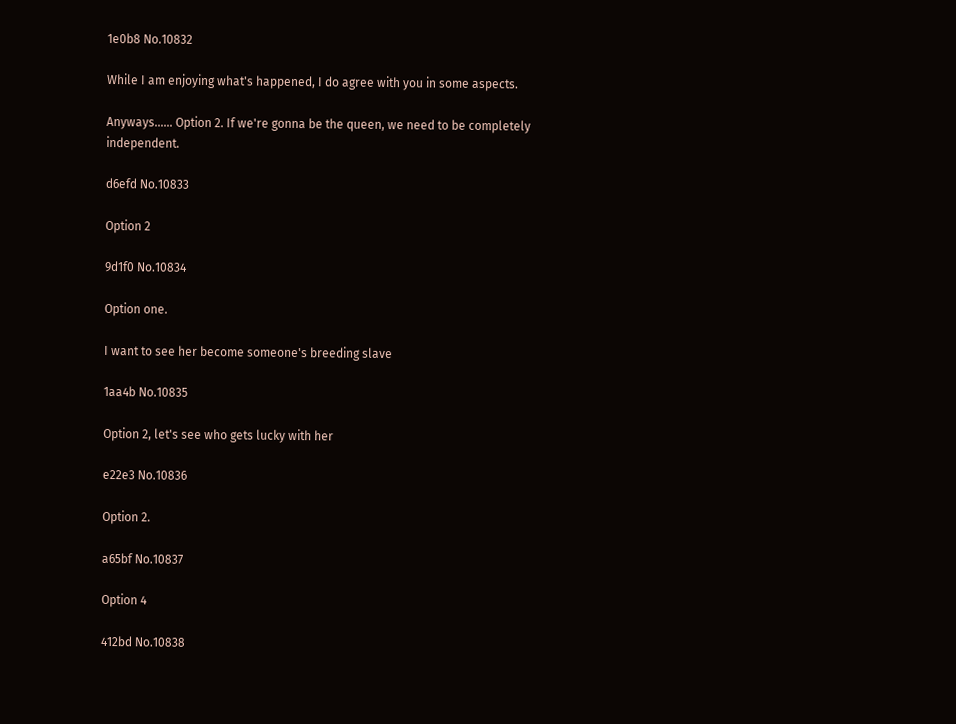1e0b8 No.10832

While I am enjoying what's happened, I do agree with you in some aspects.

Anyways…… Option 2. If we're gonna be the queen, we need to be completely independent.

d6efd No.10833

Option 2

9d1f0 No.10834

Option one.

I want to see her become someone's breeding slave

1aa4b No.10835

Option 2, let's see who gets lucky with her

e22e3 No.10836

Option 2.

a65bf No.10837

Option 4

412bd No.10838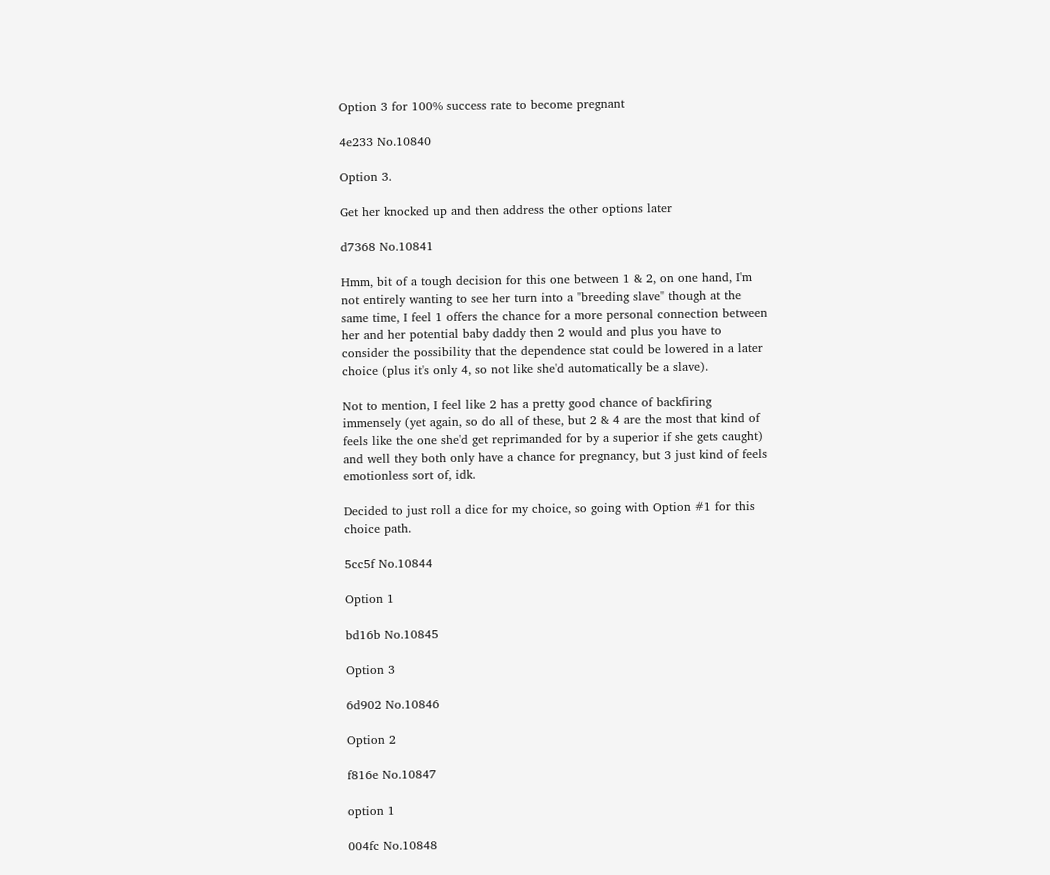Option 3 for 100% success rate to become pregnant

4e233 No.10840

Option 3.

Get her knocked up and then address the other options later

d7368 No.10841

Hmm, bit of a tough decision for this one between 1 & 2, on one hand, I'm not entirely wanting to see her turn into a "breeding slave" though at the same time, I feel 1 offers the chance for a more personal connection between her and her potential baby daddy then 2 would and plus you have to consider the possibility that the dependence stat could be lowered in a later choice (plus it's only 4, so not like she'd automatically be a slave).

Not to mention, I feel like 2 has a pretty good chance of backfiring immensely (yet again, so do all of these, but 2 & 4 are the most that kind of feels like the one she'd get reprimanded for by a superior if she gets caught) and well they both only have a chance for pregnancy, but 3 just kind of feels emotionless sort of, idk.

Decided to just roll a dice for my choice, so going with Option #1 for this choice path.

5cc5f No.10844

Option 1

bd16b No.10845

Option 3

6d902 No.10846

Option 2

f816e No.10847

option 1

004fc No.10848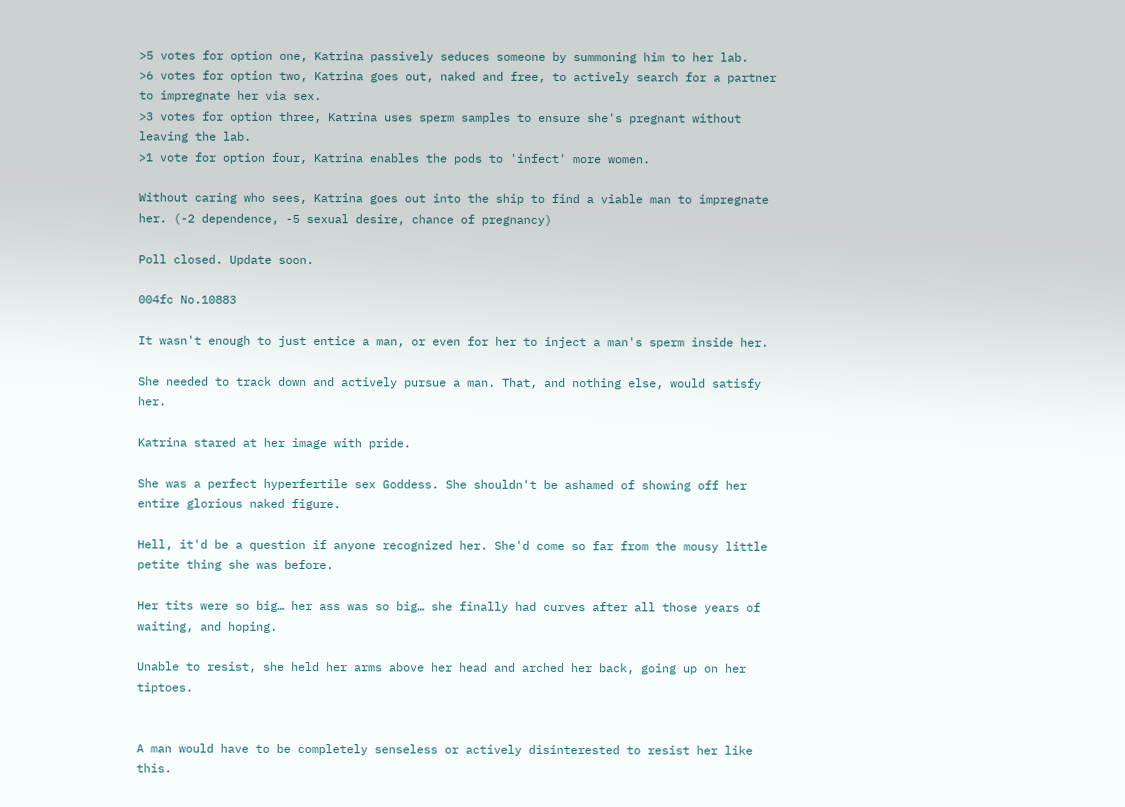>5 votes for option one, Katrina passively seduces someone by summoning him to her lab.
>6 votes for option two, Katrina goes out, naked and free, to actively search for a partner to impregnate her via sex.
>3 votes for option three, Katrina uses sperm samples to ensure she's pregnant without leaving the lab.
>1 vote for option four, Katrina enables the pods to 'infect' more women.

Without caring who sees, Katrina goes out into the ship to find a viable man to impregnate her. (-2 dependence, -5 sexual desire, chance of pregnancy)

Poll closed. Update soon.

004fc No.10883

It wasn't enough to just entice a man, or even for her to inject a man's sperm inside her.

She needed to track down and actively pursue a man. That, and nothing else, would satisfy her.

Katrina stared at her image with pride.

She was a perfect hyperfertile sex Goddess. She shouldn't be ashamed of showing off her entire glorious naked figure.

Hell, it'd be a question if anyone recognized her. She'd come so far from the mousy little petite thing she was before.

Her tits were so big… her ass was so big… she finally had curves after all those years of waiting, and hoping.

Unable to resist, she held her arms above her head and arched her back, going up on her tiptoes.


A man would have to be completely senseless or actively disinterested to resist her like this.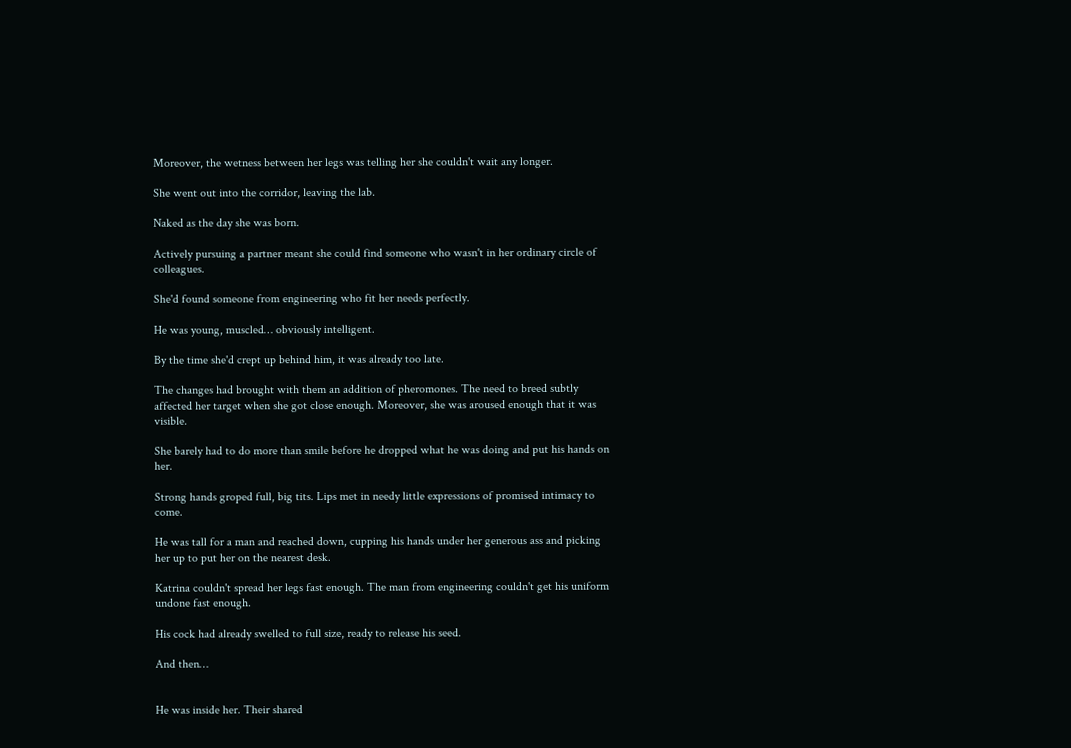Moreover, the wetness between her legs was telling her she couldn't wait any longer.

She went out into the corridor, leaving the lab.

Naked as the day she was born.

Actively pursuing a partner meant she could find someone who wasn't in her ordinary circle of colleagues.

She'd found someone from engineering who fit her needs perfectly.

He was young, muscled… obviously intelligent.

By the time she'd crept up behind him, it was already too late.

The changes had brought with them an addition of pheromones. The need to breed subtly affected her target when she got close enough. Moreover, she was aroused enough that it was visible.

She barely had to do more than smile before he dropped what he was doing and put his hands on her.

Strong hands groped full, big tits. Lips met in needy little expressions of promised intimacy to come.

He was tall for a man and reached down, cupping his hands under her generous ass and picking her up to put her on the nearest desk.

Katrina couldn't spread her legs fast enough. The man from engineering couldn't get his uniform undone fast enough.

His cock had already swelled to full size, ready to release his seed.

And then…


He was inside her. Their shared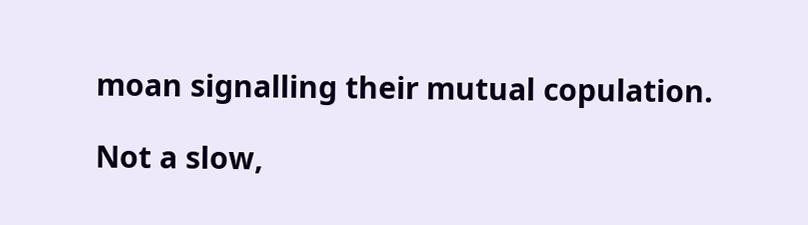moan signalling their mutual copulation.

Not a slow,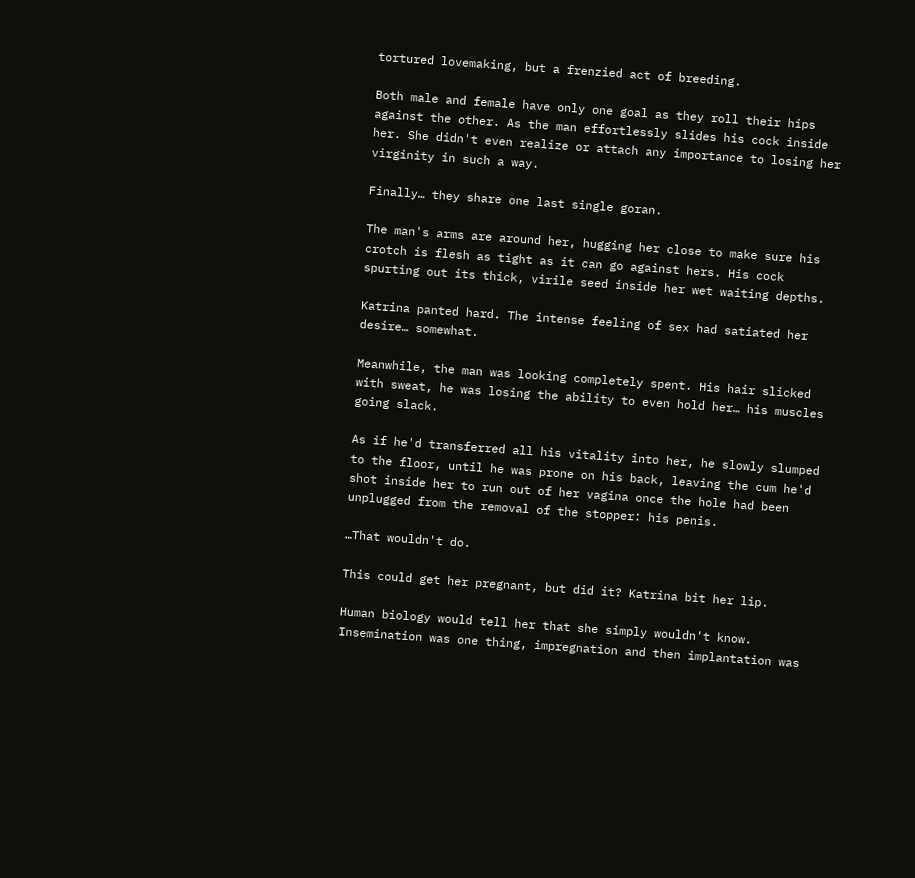tortured lovemaking, but a frenzied act of breeding.

Both male and female have only one goal as they roll their hips against the other. As the man effortlessly slides his cock inside her. She didn't even realize or attach any importance to losing her virginity in such a way.

Finally… they share one last single goran.

The man's arms are around her, hugging her close to make sure his crotch is flesh as tight as it can go against hers. His cock spurting out its thick, virile seed inside her wet waiting depths.

Katrina panted hard. The intense feeling of sex had satiated her desire… somewhat.

Meanwhile, the man was looking completely spent. His hair slicked with sweat, he was losing the ability to even hold her… his muscles going slack.

As if he'd transferred all his vitality into her, he slowly slumped to the floor, until he was prone on his back, leaving the cum he'd shot inside her to run out of her vagina once the hole had been unplugged from the removal of the stopper: his penis.

…That wouldn't do.

This could get her pregnant, but did it? Katrina bit her lip.

Human biology would tell her that she simply wouldn't know. Insemination was one thing, impregnation and then implantation was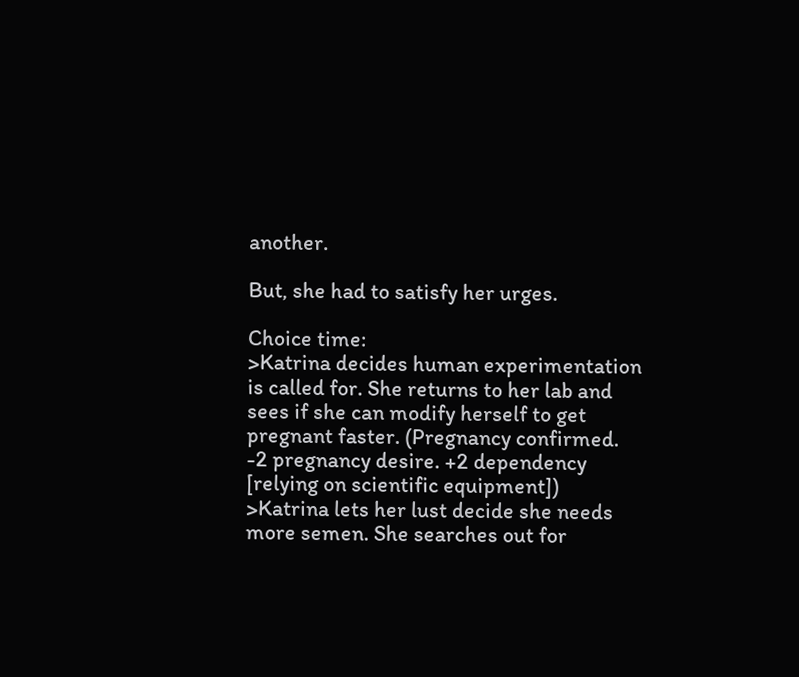another.

But, she had to satisfy her urges.

Choice time:
>Katrina decides human experimentation is called for. She returns to her lab and sees if she can modify herself to get pregnant faster. (Pregnancy confirmed. -2 pregnancy desire. +2 dependency [relying on scientific equipment])
>Katrina lets her lust decide she needs more semen. She searches out for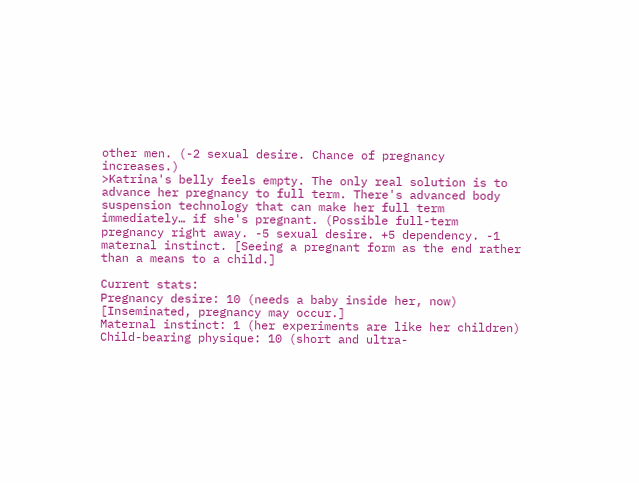other men. (-2 sexual desire. Chance of pregnancy increases.)
>Katrina's belly feels empty. The only real solution is to advance her pregnancy to full term. There's advanced body suspension technology that can make her full term immediately… if she's pregnant. (Possible full-term pregnancy right away. -5 sexual desire. +5 dependency. -1 maternal instinct. [Seeing a pregnant form as the end rather than a means to a child.]

Current stats:
Pregnancy desire: 10 (needs a baby inside her, now) [Inseminated, pregnancy may occur.]
Maternal instinct: 1 (her experiments are like her children)
Child-bearing physique: 10 (short and ultra-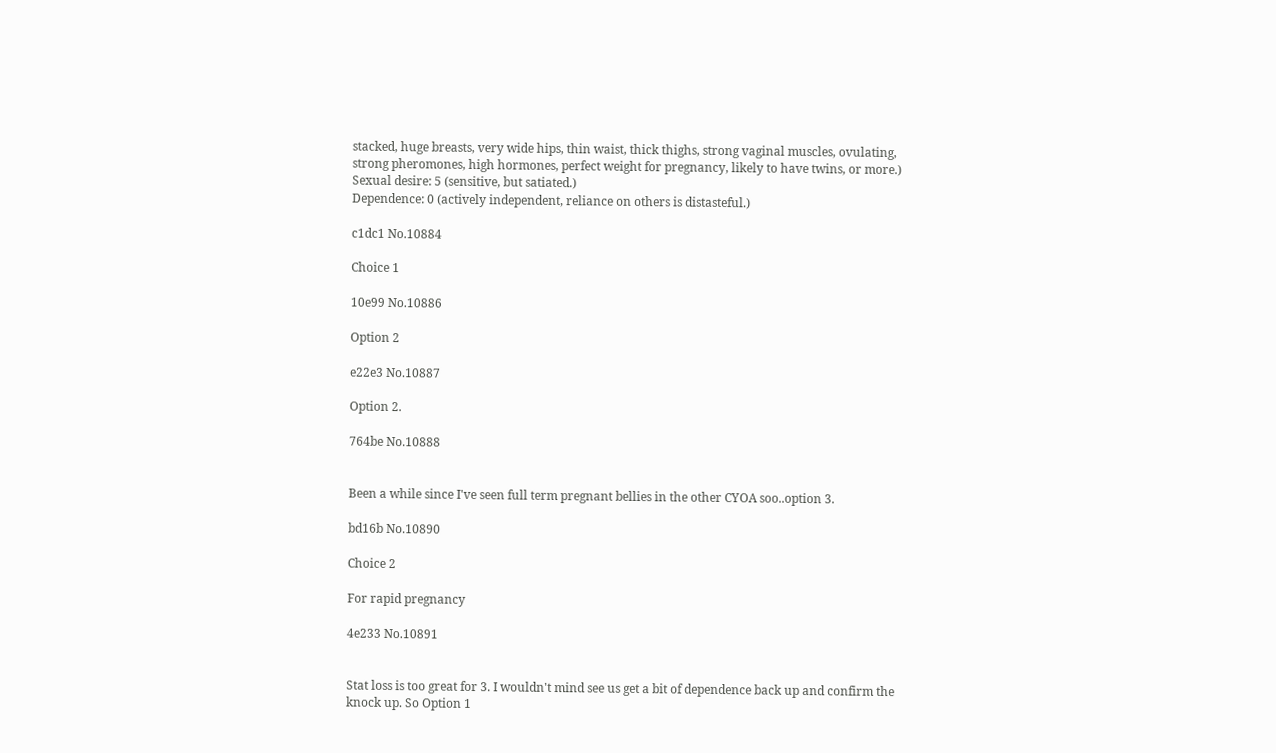stacked, huge breasts, very wide hips, thin waist, thick thighs, strong vaginal muscles, ovulating, strong pheromones, high hormones, perfect weight for pregnancy, likely to have twins, or more.)
Sexual desire: 5 (sensitive, but satiated.)
Dependence: 0 (actively independent, reliance on others is distasteful.)

c1dc1 No.10884

Choice 1

10e99 No.10886

Option 2

e22e3 No.10887

Option 2.

764be No.10888


Been a while since I've seen full term pregnant bellies in the other CYOA soo..option 3.

bd16b No.10890

Choice 2

For rapid pregnancy

4e233 No.10891


Stat loss is too great for 3. I wouldn't mind see us get a bit of dependence back up and confirm the knock up. So Option 1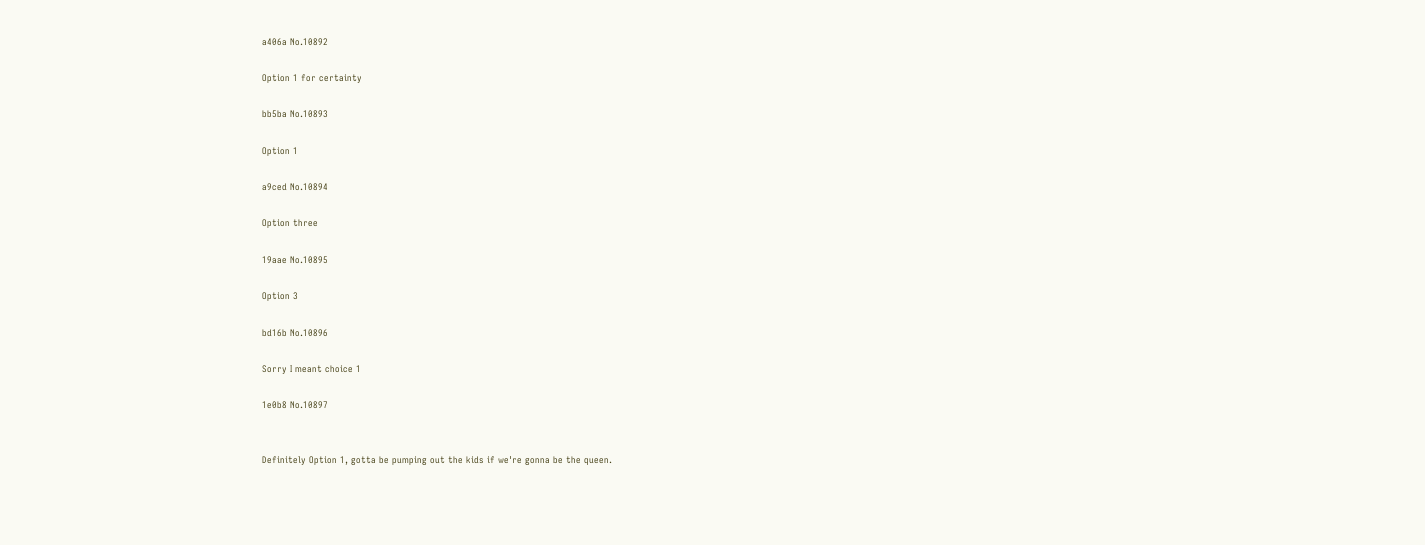a406a No.10892

Option 1 for certainty

bb5ba No.10893

Option 1

a9ced No.10894

Option three

19aae No.10895

Option 3

bd16b No.10896

Sorry I meant choice 1

1e0b8 No.10897


Definitely Option 1, gotta be pumping out the kids if we're gonna be the queen.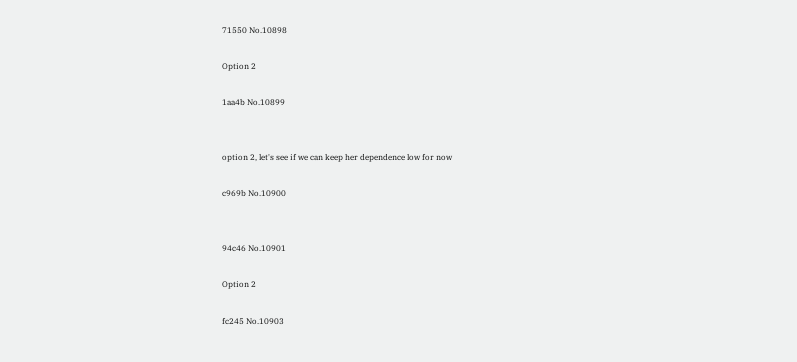71550 No.10898

Option 2

1aa4b No.10899


option 2, let's see if we can keep her dependence low for now

c969b No.10900


94c46 No.10901

Option 2

fc245 No.10903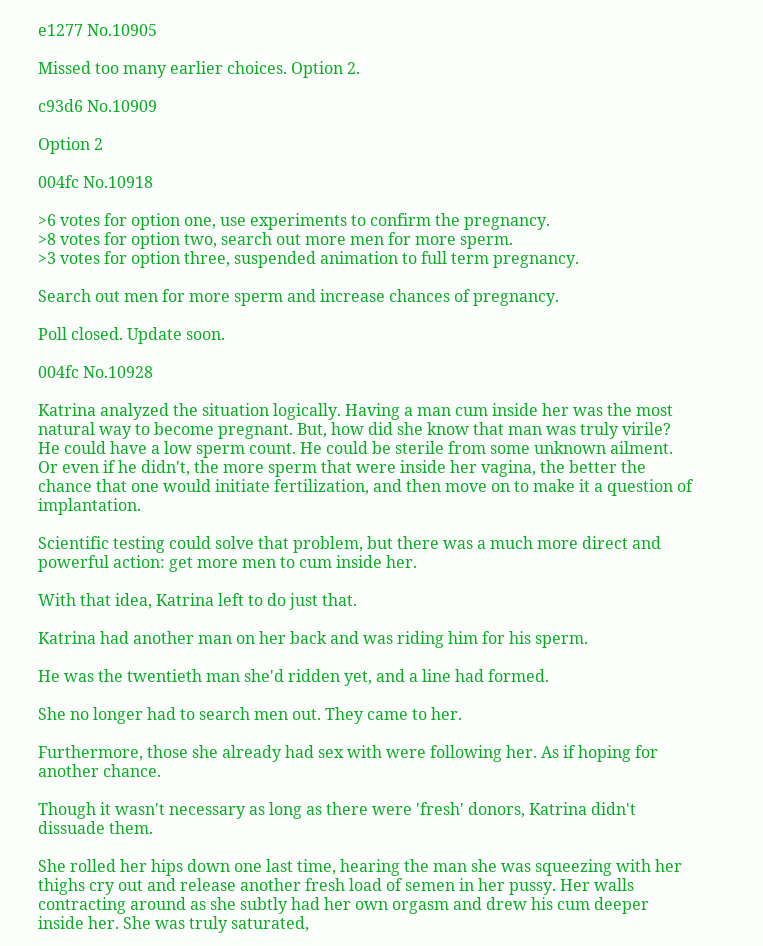e1277 No.10905

Missed too many earlier choices. Option 2.

c93d6 No.10909

Option 2

004fc No.10918

>6 votes for option one, use experiments to confirm the pregnancy.
>8 votes for option two, search out more men for more sperm.
>3 votes for option three, suspended animation to full term pregnancy.

Search out men for more sperm and increase chances of pregnancy.

Poll closed. Update soon.

004fc No.10928

Katrina analyzed the situation logically. Having a man cum inside her was the most natural way to become pregnant. But, how did she know that man was truly virile? He could have a low sperm count. He could be sterile from some unknown ailment. Or even if he didn't, the more sperm that were inside her vagina, the better the chance that one would initiate fertilization, and then move on to make it a question of implantation.

Scientific testing could solve that problem, but there was a much more direct and powerful action: get more men to cum inside her.

With that idea, Katrina left to do just that.

Katrina had another man on her back and was riding him for his sperm.

He was the twentieth man she'd ridden yet, and a line had formed.

She no longer had to search men out. They came to her.

Furthermore, those she already had sex with were following her. As if hoping for another chance.

Though it wasn't necessary as long as there were 'fresh' donors, Katrina didn't dissuade them.

She rolled her hips down one last time, hearing the man she was squeezing with her thighs cry out and release another fresh load of semen in her pussy. Her walls contracting around as she subtly had her own orgasm and drew his cum deeper inside her. She was truly saturated,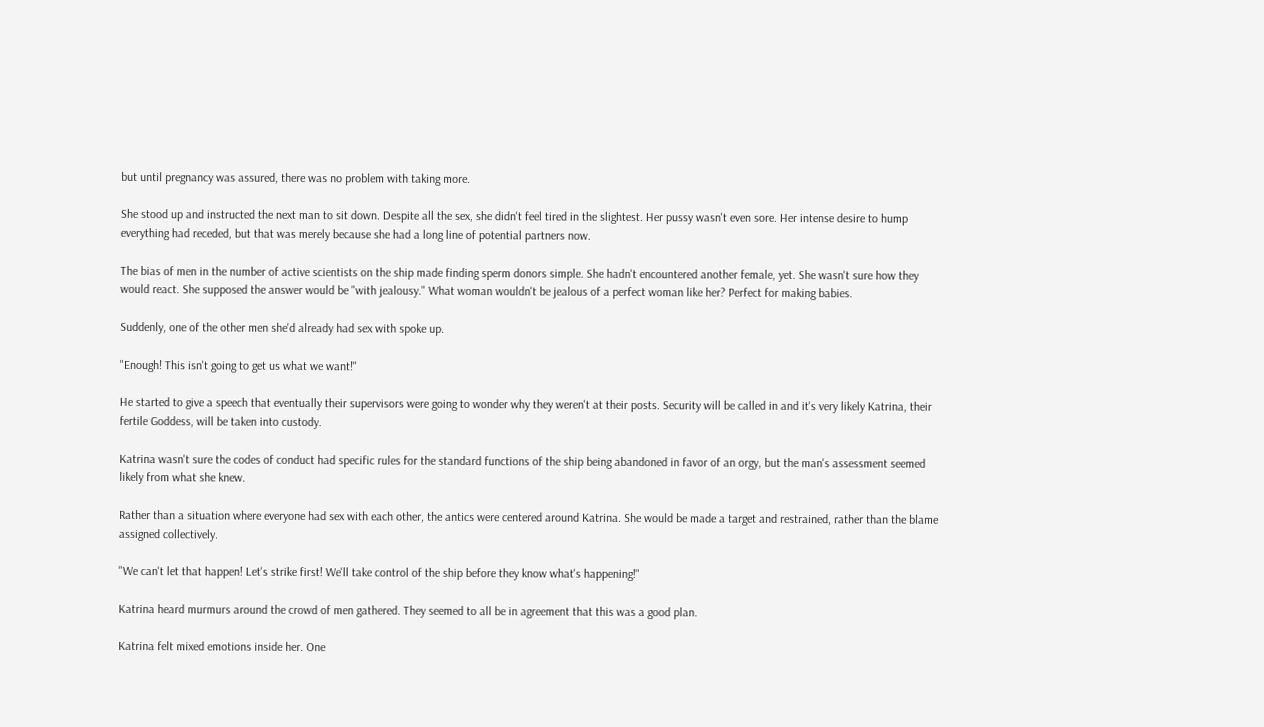but until pregnancy was assured, there was no problem with taking more.

She stood up and instructed the next man to sit down. Despite all the sex, she didn't feel tired in the slightest. Her pussy wasn't even sore. Her intense desire to hump everything had receded, but that was merely because she had a long line of potential partners now.

The bias of men in the number of active scientists on the ship made finding sperm donors simple. She hadn't encountered another female, yet. She wasn't sure how they would react. She supposed the answer would be "with jealousy." What woman wouldn't be jealous of a perfect woman like her? Perfect for making babies.

Suddenly, one of the other men she'd already had sex with spoke up.

"Enough! This isn't going to get us what we want!"

He started to give a speech that eventually their supervisors were going to wonder why they weren't at their posts. Security will be called in and it's very likely Katrina, their fertile Goddess, will be taken into custody.

Katrina wasn't sure the codes of conduct had specific rules for the standard functions of the ship being abandoned in favor of an orgy, but the man's assessment seemed likely from what she knew.

Rather than a situation where everyone had sex with each other, the antics were centered around Katrina. She would be made a target and restrained, rather than the blame assigned collectively.

"We can't let that happen! Let's strike first! We'll take control of the ship before they know what's happening!"

Katrina heard murmurs around the crowd of men gathered. They seemed to all be in agreement that this was a good plan.

Katrina felt mixed emotions inside her. One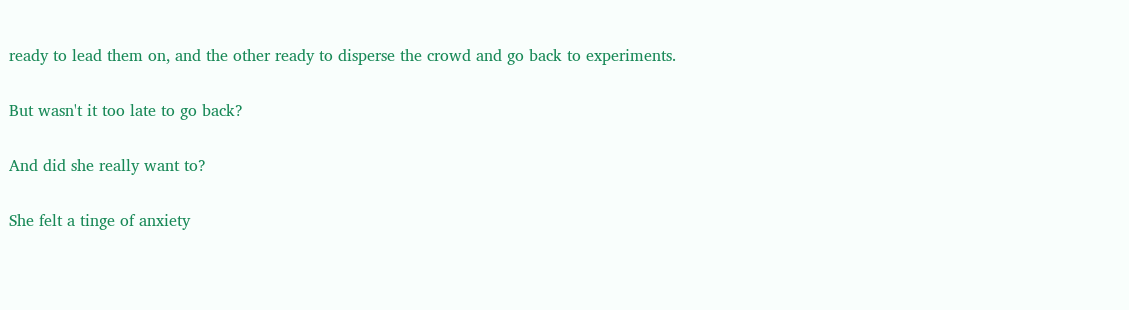ready to lead them on, and the other ready to disperse the crowd and go back to experiments.

But wasn't it too late to go back?

And did she really want to?

She felt a tinge of anxiety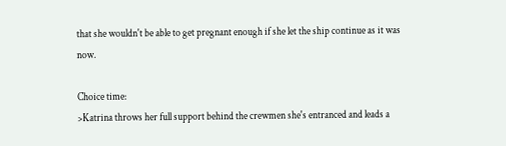that she wouldn't be able to get pregnant enough if she let the ship continue as it was now.

Choice time:
>Katrina throws her full support behind the crewmen she's entranced and leads a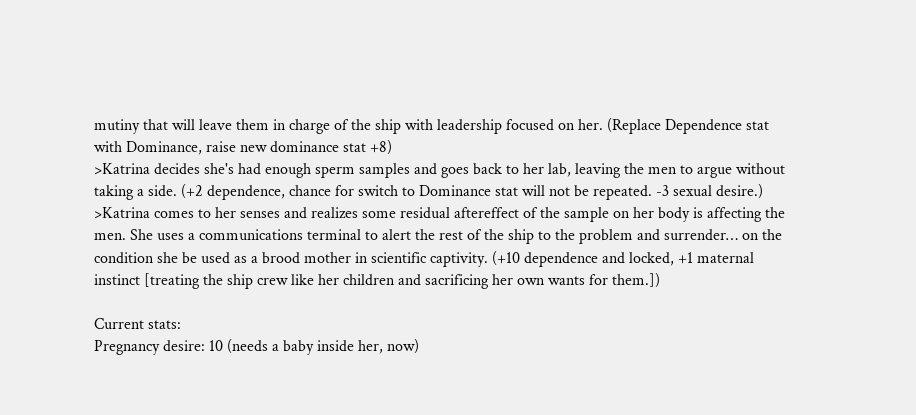mutiny that will leave them in charge of the ship with leadership focused on her. (Replace Dependence stat with Dominance, raise new dominance stat +8)
>Katrina decides she's had enough sperm samples and goes back to her lab, leaving the men to argue without taking a side. (+2 dependence, chance for switch to Dominance stat will not be repeated. -3 sexual desire.)
>Katrina comes to her senses and realizes some residual aftereffect of the sample on her body is affecting the men. She uses a communications terminal to alert the rest of the ship to the problem and surrender… on the condition she be used as a brood mother in scientific captivity. (+10 dependence and locked, +1 maternal instinct [treating the ship crew like her children and sacrificing her own wants for them.])

Current stats:
Pregnancy desire: 10 (needs a baby inside her, now)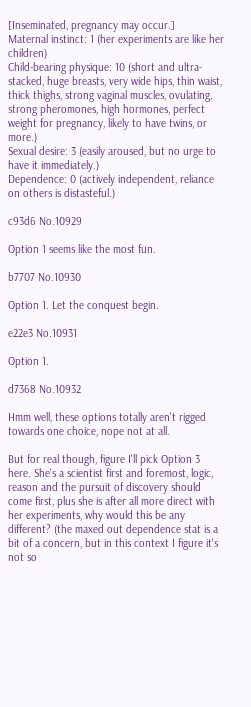[Inseminated, pregnancy may occur.]
Maternal instinct: 1 (her experiments are like her children)
Child-bearing physique: 10 (short and ultra-stacked, huge breasts, very wide hips, thin waist, thick thighs, strong vaginal muscles, ovulating, strong pheromones, high hormones, perfect weight for pregnancy, likely to have twins, or more.)
Sexual desire: 3 (easily aroused, but no urge to have it immediately.)
Dependence: 0 (actively independent, reliance on others is distasteful.)

c93d6 No.10929

Option 1 seems like the most fun.

b7707 No.10930

Option 1. Let the conquest begin.

e22e3 No.10931

Option 1.

d7368 No.10932

Hmm well, these options totally aren't rigged towards one choice, nope not at all.

But for real though, figure I'll pick Option 3 here. She's a scientist first and foremost, logic, reason and the pursuit of discovery should come first, plus she is after all more direct with her experiments, why would this be any different? (the maxed out dependence stat is a bit of a concern, but in this context I figure it's not so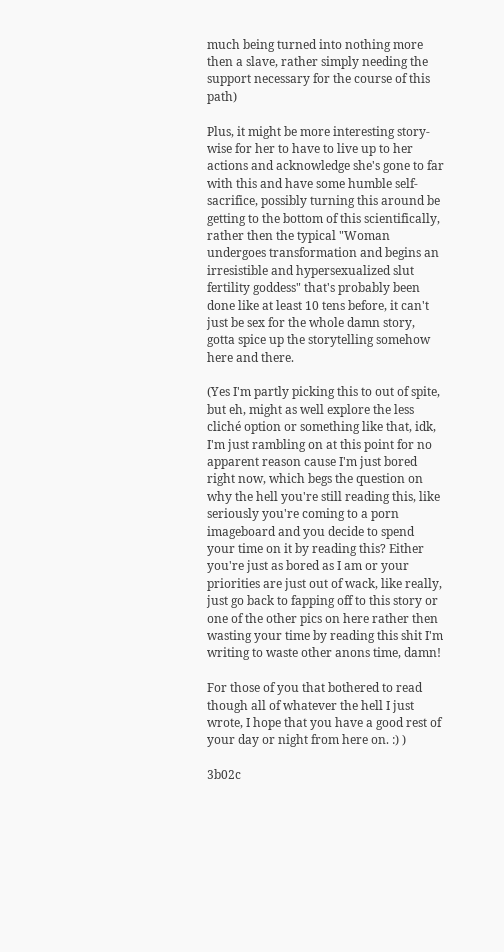much being turned into nothing more then a slave, rather simply needing the support necessary for the course of this path)

Plus, it might be more interesting story-wise for her to have to live up to her actions and acknowledge she's gone to far with this and have some humble self-sacrifice, possibly turning this around be getting to the bottom of this scientifically, rather then the typical "Woman undergoes transformation and begins an irresistible and hypersexualized slut fertility goddess" that's probably been done like at least 10 tens before, it can't just be sex for the whole damn story, gotta spice up the storytelling somehow here and there.

(Yes I'm partly picking this to out of spite, but eh, might as well explore the less cliché option or something like that, idk, I'm just rambling on at this point for no apparent reason cause I'm just bored right now, which begs the question on why the hell you're still reading this, like seriously you're coming to a porn imageboard and you decide to spend your time on it by reading this? Either you're just as bored as I am or your priorities are just out of wack, like really, just go back to fapping off to this story or one of the other pics on here rather then wasting your time by reading this shit I'm writing to waste other anons time, damn!

For those of you that bothered to read though all of whatever the hell I just wrote, I hope that you have a good rest of your day or night from here on. :) )

3b02c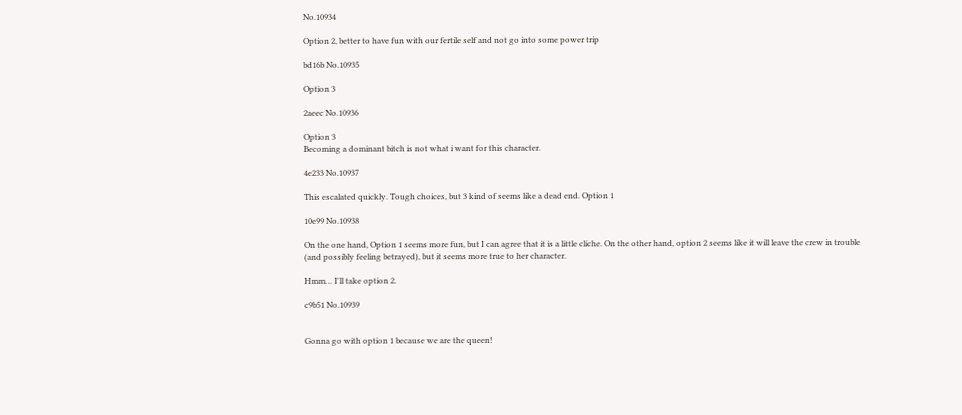No.10934

Option 2, better to have fun with our fertile self and not go into some power trip

bd16b No.10935

Option 3

2aeec No.10936

Option 3
Becoming a dominant bitch is not what i want for this character.

4e233 No.10937

This escalated quickly. Tough choices, but 3 kind of seems like a dead end. Option 1

10e99 No.10938

On the one hand, Option 1 seems more fun, but I can agree that it is a little cliche. On the other hand, option 2 seems like it will leave the crew in trouble (and possibly feeling betrayed), but it seems more true to her character.

Hmm… I'll take option 2.

c9b51 No.10939


Gonna go with option 1 because we are the queen!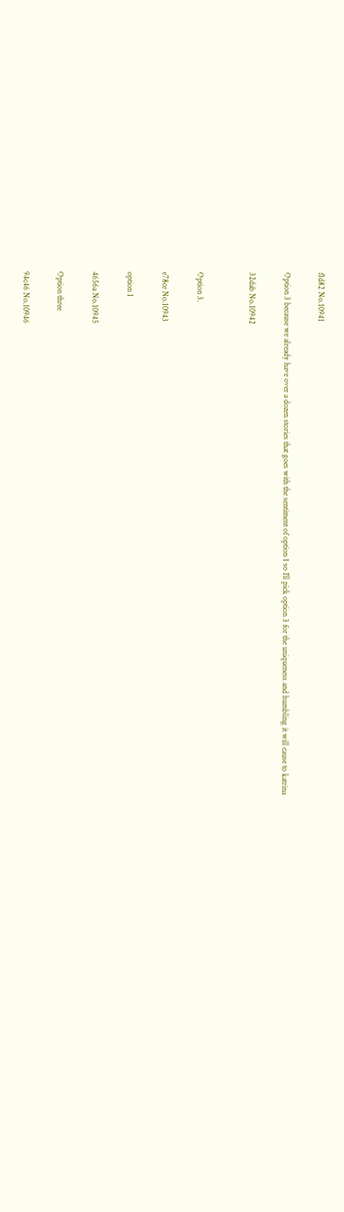f1d82 No.10941

Option 3 because we already have over a dozen stories that goes with the sentiment of option 1 so I’ll pick option 3 for the uniqueness and humbling it will cause to katrina

32dab No.10942


Option 3.

e78ce No.10943

option 1

4656a No.10945

Option three

94c46 No.10946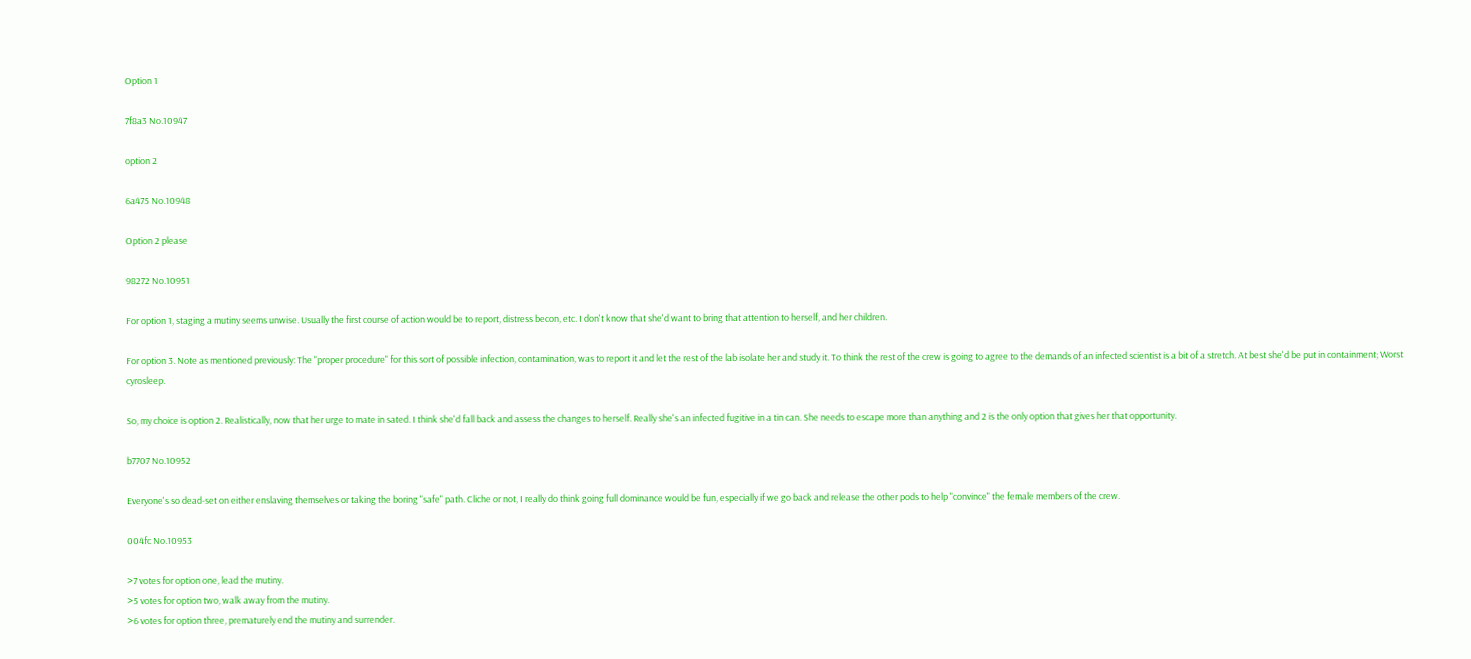Option 1

7f8a3 No.10947

option 2

6a475 No.10948

Option 2 please

98272 No.10951

For option 1, staging a mutiny seems unwise. Usually the first course of action would be to report, distress becon, etc. I don't know that she'd want to bring that attention to herself, and her children.

For option 3. Note as mentioned previously: The "proper procedure" for this sort of possible infection, contamination, was to report it and let the rest of the lab isolate her and study it. To think the rest of the crew is going to agree to the demands of an infected scientist is a bit of a stretch. At best she'd be put in containment; Worst cyrosleep.

So, my choice is option 2. Realistically, now that her urge to mate in sated. I think she'd fall back and assess the changes to herself. Really she's an infected fugitive in a tin can. She needs to escape more than anything and 2 is the only option that gives her that opportunity.

b7707 No.10952

Everyone's so dead-set on either enslaving themselves or taking the boring "safe" path. Cliche or not, I really do think going full dominance would be fun, especially if we go back and release the other pods to help "convince" the female members of the crew.

004fc No.10953

>7 votes for option one, lead the mutiny.
>5 votes for option two, walk away from the mutiny.
>6 votes for option three, prematurely end the mutiny and surrender.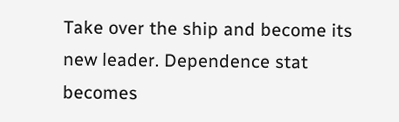Take over the ship and become its new leader. Dependence stat becomes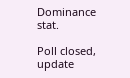Dominance stat.

Poll closed, update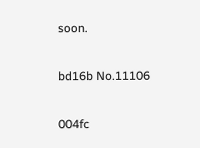soon.

bd16b No.11106

004fc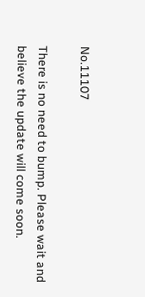No.11107

There is no need to bump. Please wait and believe the update will come soon.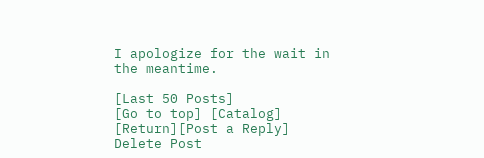I apologize for the wait in the meantime.

[Last 50 Posts]
[Go to top] [Catalog] [Return][Post a Reply]
Delete Post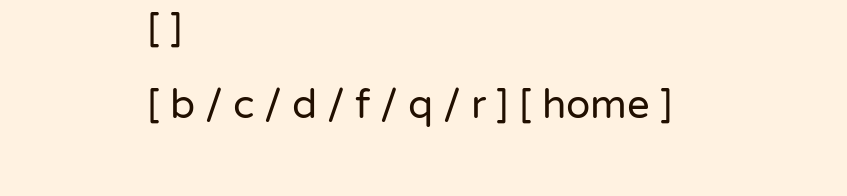[ ]
[ b / c / d / f / q / r ] [ home ]